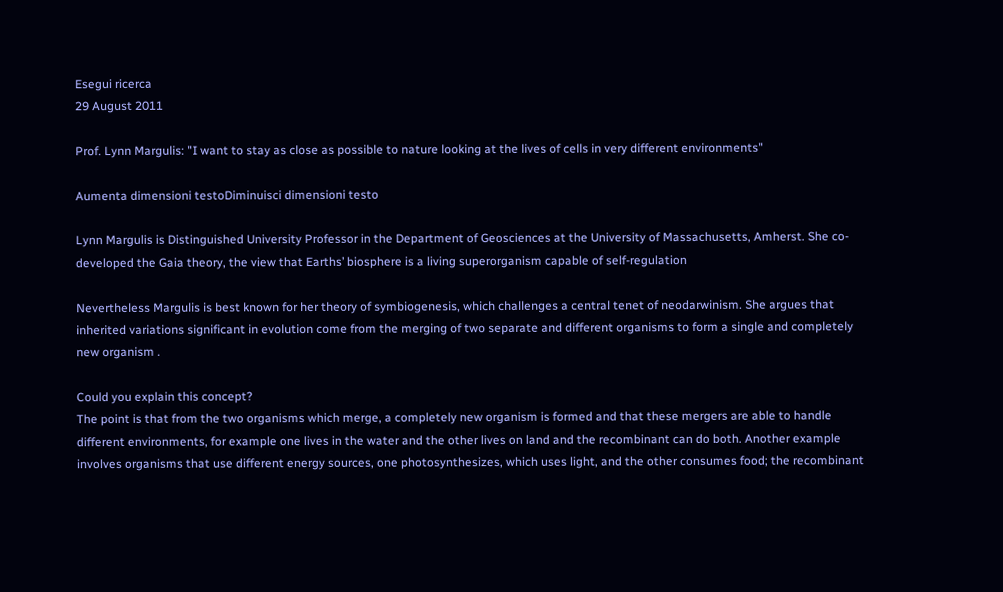Esegui ricerca
29 August 2011

Prof. Lynn Margulis: "I want to stay as close as possible to nature looking at the lives of cells in very different environments"

Aumenta dimensioni testoDiminuisci dimensioni testo

Lynn Margulis is Distinguished University Professor in the Department of Geosciences at the University of Massachusetts, Amherst. She co-developed the Gaia theory, the view that Earths’ biosphere is a living superorganism capable of self-regulation

Nevertheless Margulis is best known for her theory of symbiogenesis, which challenges a central tenet of neodarwinism. She argues that inherited variations significant in evolution come from the merging of two separate and different organisms to form a single and completely new organism .

Could you explain this concept?
The point is that from the two organisms which merge, a completely new organism is formed and that these mergers are able to handle different environments, for example one lives in the water and the other lives on land and the recombinant can do both. Another example involves organisms that use different energy sources, one photosynthesizes, which uses light, and the other consumes food; the recombinant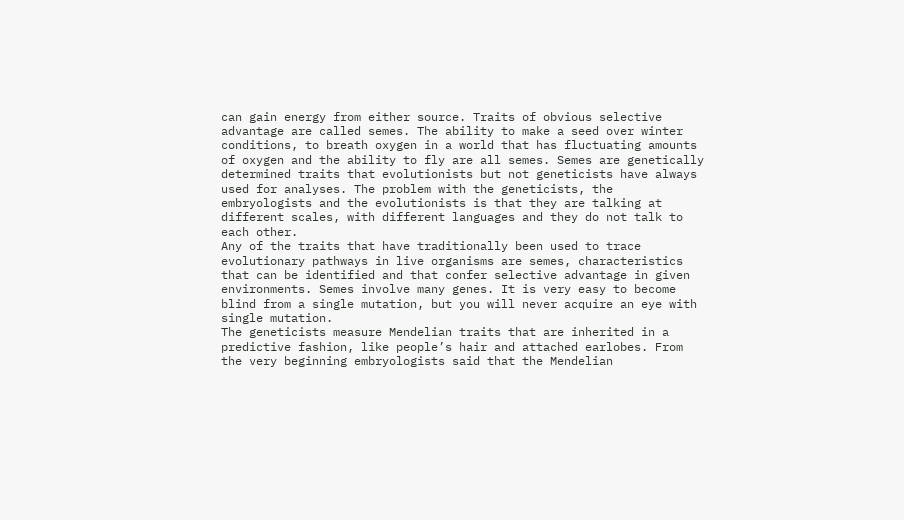can gain energy from either source. Traits of obvious selective advantage are called semes. The ability to make a seed over winter conditions, to breath oxygen in a world that has fluctuating amounts of oxygen and the ability to fly are all semes. Semes are genetically determined traits that evolutionists but not geneticists have always used for analyses. The problem with the geneticists, the embryologists and the evolutionists is that they are talking at different scales, with different languages and they do not talk to each other.
Any of the traits that have traditionally been used to trace evolutionary pathways in live organisms are semes, characteristics that can be identified and that confer selective advantage in given environments. Semes involve many genes. It is very easy to become blind from a single mutation, but you will never acquire an eye with single mutation.
The geneticists measure Mendelian traits that are inherited in a predictive fashion, like people’s hair and attached earlobes. From the very beginning embryologists said that the Mendelian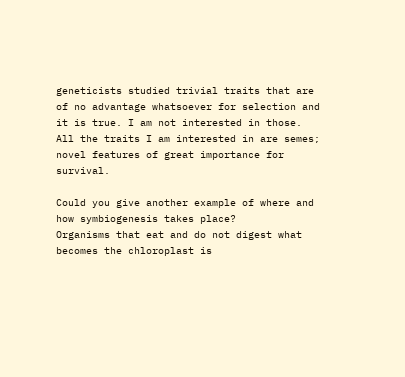geneticists studied trivial traits that are of no advantage whatsoever for selection and it is true. I am not interested in those. All the traits I am interested in are semes; novel features of great importance for survival.

Could you give another example of where and how symbiogenesis takes place?
Organisms that eat and do not digest what becomes the chloroplast is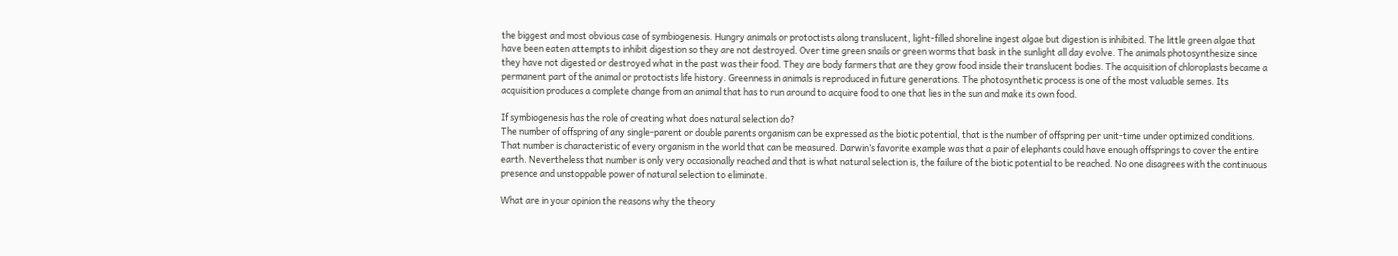the biggest and most obvious case of symbiogenesis. Hungry animals or protoctists along translucent, light-filled shoreline ingest algae but digestion is inhibited. The little green algae that have been eaten attempts to inhibit digestion so they are not destroyed. Over time green snails or green worms that bask in the sunlight all day evolve. The animals photosynthesize since they have not digested or destroyed what in the past was their food. They are body farmers that are they grow food inside their translucent bodies. The acquisition of chloroplasts became a permanent part of the animal or protoctists life history. Greenness in animals is reproduced in future generations. The photosynthetic process is one of the most valuable semes. Its acquisition produces a complete change from an animal that has to run around to acquire food to one that lies in the sun and make its own food.

If symbiogenesis has the role of creating what does natural selection do?
The number of offspring of any single-parent or double parents organism can be expressed as the biotic potential, that is the number of offspring per unit-time under optimized conditions. That number is characteristic of every organism in the world that can be measured. Darwin’s favorite example was that a pair of elephants could have enough offsprings to cover the entire earth. Nevertheless that number is only very occasionally reached and that is what natural selection is, the failure of the biotic potential to be reached. No one disagrees with the continuous presence and unstoppable power of natural selection to eliminate.

What are in your opinion the reasons why the theory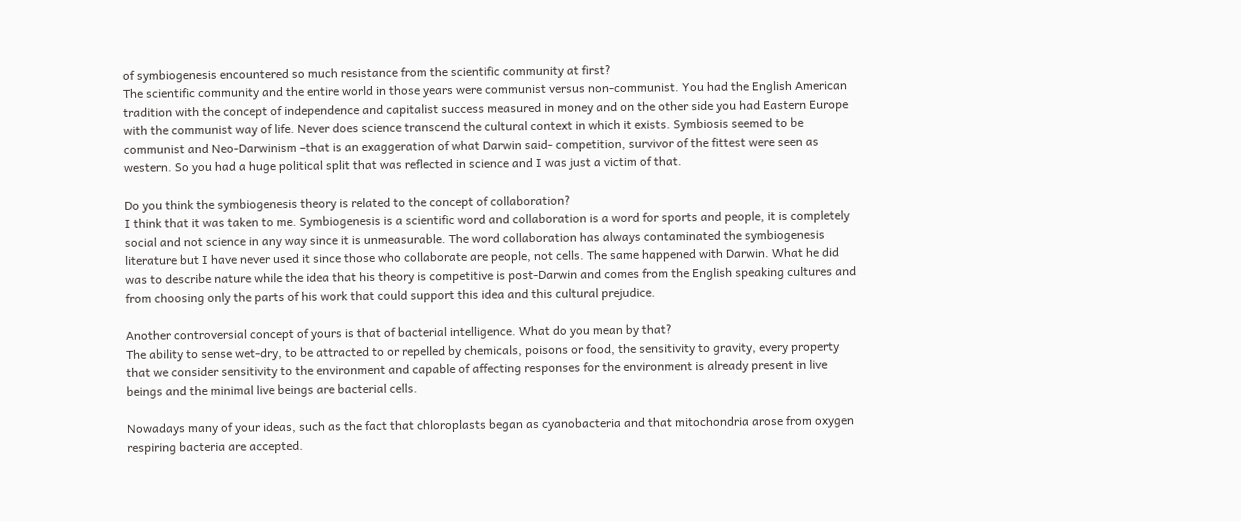of symbiogenesis encountered so much resistance from the scientific community at first?
The scientific community and the entire world in those years were communist versus non-communist. You had the English American tradition with the concept of independence and capitalist success measured in money and on the other side you had Eastern Europe with the communist way of life. Never does science transcend the cultural context in which it exists. Symbiosis seemed to be communist and Neo-Darwinism –that is an exaggeration of what Darwin said- competition, survivor of the fittest were seen as western. So you had a huge political split that was reflected in science and I was just a victim of that.

Do you think the symbiogenesis theory is related to the concept of collaboration?
I think that it was taken to me. Symbiogenesis is a scientific word and collaboration is a word for sports and people, it is completely social and not science in any way since it is unmeasurable. The word collaboration has always contaminated the symbiogenesis literature but I have never used it since those who collaborate are people, not cells. The same happened with Darwin. What he did was to describe nature while the idea that his theory is competitive is post-Darwin and comes from the English speaking cultures and from choosing only the parts of his work that could support this idea and this cultural prejudice.

Another controversial concept of yours is that of bacterial intelligence. What do you mean by that?
The ability to sense wet-dry, to be attracted to or repelled by chemicals, poisons or food, the sensitivity to gravity, every property that we consider sensitivity to the environment and capable of affecting responses for the environment is already present in live beings and the minimal live beings are bacterial cells.

Nowadays many of your ideas, such as the fact that chloroplasts began as cyanobacteria and that mitochondria arose from oxygen respiring bacteria are accepted.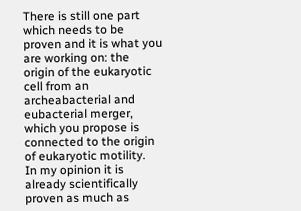There is still one part which needs to be proven and it is what you are working on: the origin of the eukaryotic cell from an archeabacterial and eubacterial merger, which you propose is connected to the origin of eukaryotic motility.
In my opinion it is already scientifically proven as much as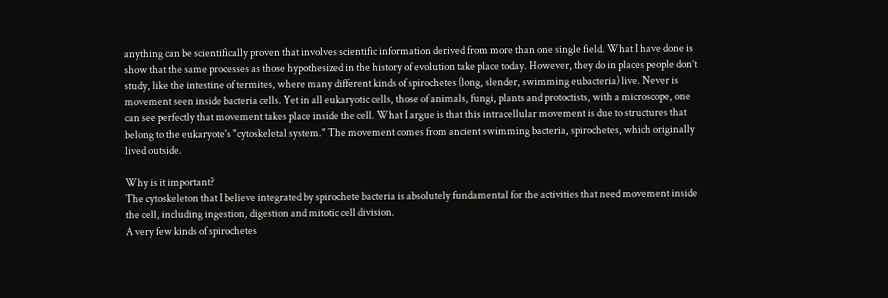anything can be scientifically proven that involves scientific information derived from more than one single field. What I have done is show that the same processes as those hypothesized in the history of evolution take place today. However, they do in places people don’t study, like the intestine of termites, where many different kinds of spirochetes (long, slender, swimming eubacteria) live. Never is movement seen inside bacteria cells. Yet in all eukaryotic cells, those of animals, fungi, plants and protoctists, with a microscope, one can see perfectly that movement takes place inside the cell. What I argue is that this intracellular movement is due to structures that belong to the eukaryote's "cytoskeletal system." The movement comes from ancient swimming bacteria, spirochetes, which originally lived outside.

Why is it important?
The cytoskeleton that I believe integrated by spirochete bacteria is absolutely fundamental for the activities that need movement inside the cell, including ingestion, digestion and mitotic cell division.
A very few kinds of spirochetes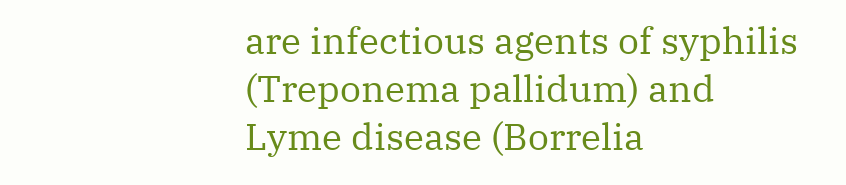are infectious agents of syphilis (Treponema pallidum) and Lyme disease (Borrelia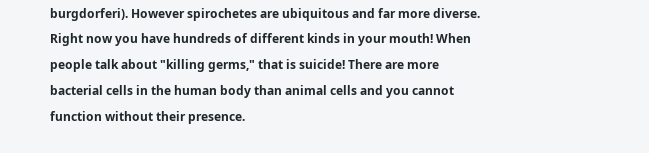burgdorferi). However spirochetes are ubiquitous and far more diverse. Right now you have hundreds of different kinds in your mouth! When people talk about "killing germs," that is suicide! There are more bacterial cells in the human body than animal cells and you cannot function without their presence.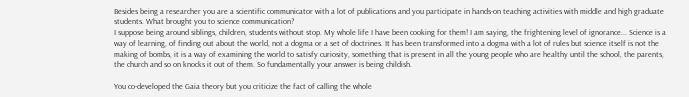Besides being a researcher you are a scientific communicator with a lot of publications and you participate in hands-on teaching activities with middle and high graduate students. What brought you to science communication?
I suppose being around siblings, children, students without stop. My whole life I have been cooking for them! I am saying, the frightening level of ignorance... Science is a way of learning, of finding out about the world, not a dogma or a set of doctrines. It has been transformed into a dogma with a lot of rules but science itself is not the making of bombs, it is a way of examining the world to satisfy curiosity, something that is present in all the young people who are healthy until the school, the parents, the church and so on knocks it out of them. So fundamentally your answer is being childish.

You co-developed the Gaia theory but you criticize the fact of calling the whole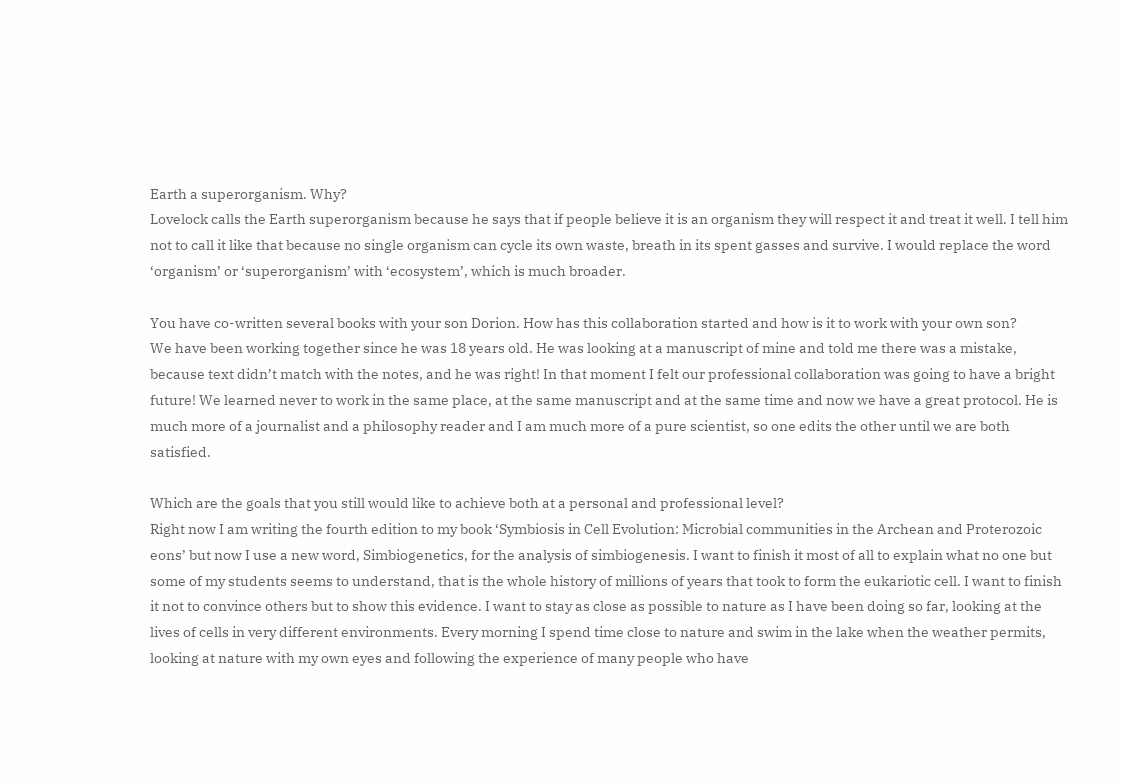Earth a superorganism. Why?
Lovelock calls the Earth superorganism because he says that if people believe it is an organism they will respect it and treat it well. I tell him not to call it like that because no single organism can cycle its own waste, breath in its spent gasses and survive. I would replace the word ‘organism’ or ‘superorganism’ with ‘ecosystem’, which is much broader.

You have co-written several books with your son Dorion. How has this collaboration started and how is it to work with your own son?
We have been working together since he was 18 years old. He was looking at a manuscript of mine and told me there was a mistake, because text didn’t match with the notes, and he was right! In that moment I felt our professional collaboration was going to have a bright future! We learned never to work in the same place, at the same manuscript and at the same time and now we have a great protocol. He is much more of a journalist and a philosophy reader and I am much more of a pure scientist, so one edits the other until we are both satisfied.

Which are the goals that you still would like to achieve both at a personal and professional level?
Right now I am writing the fourth edition to my book ‘Symbiosis in Cell Evolution: Microbial communities in the Archean and Proterozoic eons’ but now I use a new word, Simbiogenetics, for the analysis of simbiogenesis. I want to finish it most of all to explain what no one but some of my students seems to understand, that is the whole history of millions of years that took to form the eukariotic cell. I want to finish it not to convince others but to show this evidence. I want to stay as close as possible to nature as I have been doing so far, looking at the lives of cells in very different environments. Every morning I spend time close to nature and swim in the lake when the weather permits, looking at nature with my own eyes and following the experience of many people who have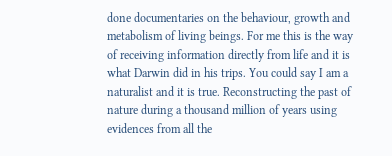done documentaries on the behaviour, growth and metabolism of living beings. For me this is the way of receiving information directly from life and it is what Darwin did in his trips. You could say I am a naturalist and it is true. Reconstructing the past of nature during a thousand million of years using evidences from all the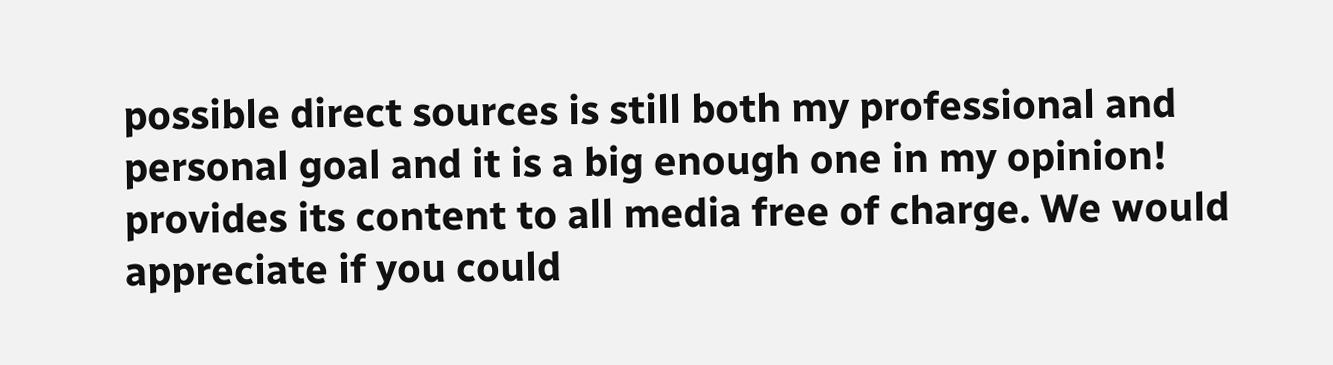possible direct sources is still both my professional and personal goal and it is a big enough one in my opinion! provides its content to all media free of charge. We would appreciate if you could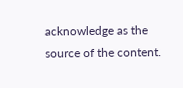acknowledge as the source of the content.